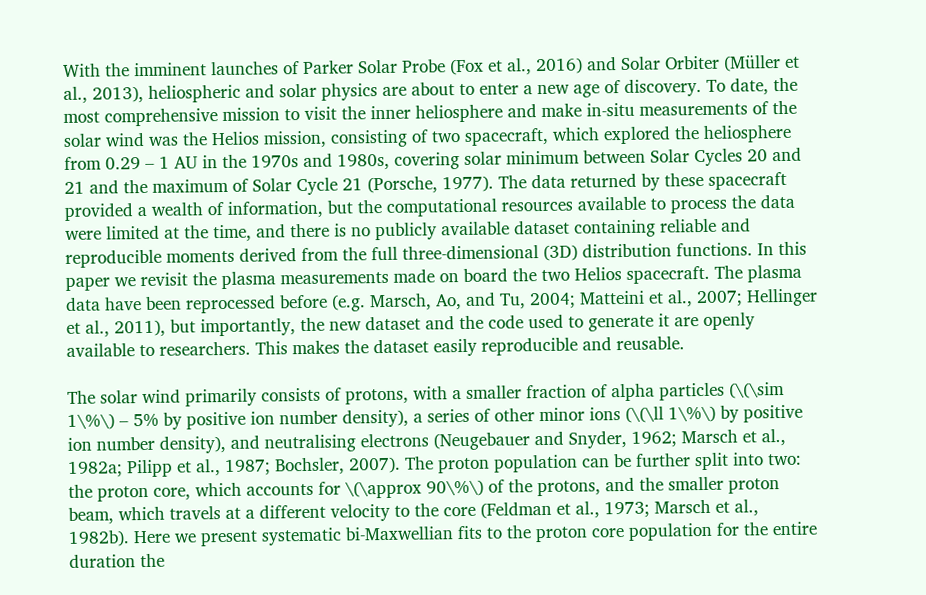With the imminent launches of Parker Solar Probe (Fox et al., 2016) and Solar Orbiter (Müller et al., 2013), heliospheric and solar physics are about to enter a new age of discovery. To date, the most comprehensive mission to visit the inner heliosphere and make in-situ measurements of the solar wind was the Helios mission, consisting of two spacecraft, which explored the heliosphere from 0.29 – 1 AU in the 1970s and 1980s, covering solar minimum between Solar Cycles 20 and 21 and the maximum of Solar Cycle 21 (Porsche, 1977). The data returned by these spacecraft provided a wealth of information, but the computational resources available to process the data were limited at the time, and there is no publicly available dataset containing reliable and reproducible moments derived from the full three-dimensional (3D) distribution functions. In this paper we revisit the plasma measurements made on board the two Helios spacecraft. The plasma data have been reprocessed before (e.g. Marsch, Ao, and Tu, 2004; Matteini et al., 2007; Hellinger et al., 2011), but importantly, the new dataset and the code used to generate it are openly available to researchers. This makes the dataset easily reproducible and reusable.

The solar wind primarily consists of protons, with a smaller fraction of alpha particles (\(\sim 1\%\) – 5% by positive ion number density), a series of other minor ions (\(\ll 1\%\) by positive ion number density), and neutralising electrons (Neugebauer and Snyder, 1962; Marsch et al., 1982a; Pilipp et al., 1987; Bochsler, 2007). The proton population can be further split into two: the proton core, which accounts for \(\approx 90\%\) of the protons, and the smaller proton beam, which travels at a different velocity to the core (Feldman et al., 1973; Marsch et al., 1982b). Here we present systematic bi-Maxwellian fits to the proton core population for the entire duration the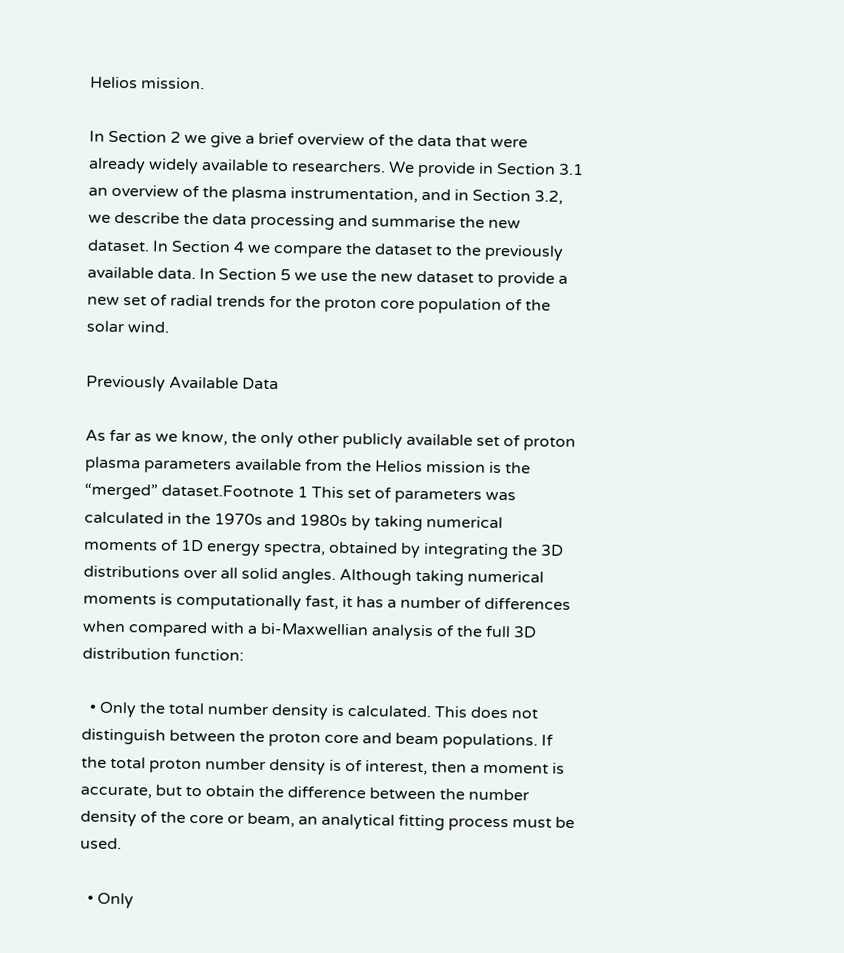Helios mission.

In Section 2 we give a brief overview of the data that were already widely available to researchers. We provide in Section 3.1 an overview of the plasma instrumentation, and in Section 3.2, we describe the data processing and summarise the new dataset. In Section 4 we compare the dataset to the previously available data. In Section 5 we use the new dataset to provide a new set of radial trends for the proton core population of the solar wind.

Previously Available Data

As far as we know, the only other publicly available set of proton plasma parameters available from the Helios mission is the “merged” dataset.Footnote 1 This set of parameters was calculated in the 1970s and 1980s by taking numerical moments of 1D energy spectra, obtained by integrating the 3D distributions over all solid angles. Although taking numerical moments is computationally fast, it has a number of differences when compared with a bi-Maxwellian analysis of the full 3D distribution function:

  • Only the total number density is calculated. This does not distinguish between the proton core and beam populations. If the total proton number density is of interest, then a moment is accurate, but to obtain the difference between the number density of the core or beam, an analytical fitting process must be used.

  • Only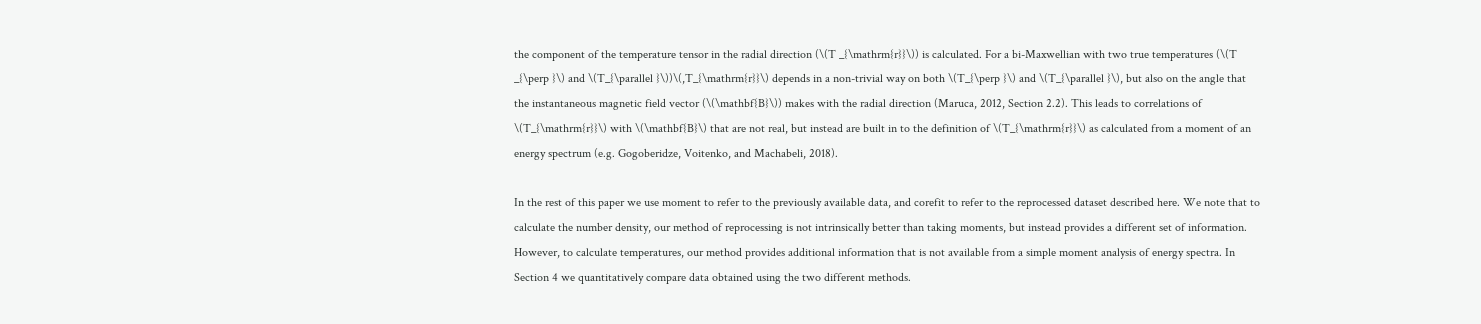the component of the temperature tensor in the radial direction (\(T _{\mathrm{r}}\)) is calculated. For a bi-Maxwellian with two true temperatures (\(T _{\perp }\) and \(T_{\parallel }\))\(,T_{\mathrm{r}}\) depends in a non-trivial way on both \(T_{\perp }\) and \(T_{\parallel }\), but also on the angle that the instantaneous magnetic field vector (\(\mathbf{B}\)) makes with the radial direction (Maruca, 2012, Section 2.2). This leads to correlations of \(T_{\mathrm{r}}\) with \(\mathbf{B}\) that are not real, but instead are built in to the definition of \(T_{\mathrm{r}}\) as calculated from a moment of an energy spectrum (e.g. Gogoberidze, Voitenko, and Machabeli, 2018).

In the rest of this paper we use moment to refer to the previously available data, and corefit to refer to the reprocessed dataset described here. We note that to calculate the number density, our method of reprocessing is not intrinsically better than taking moments, but instead provides a different set of information. However, to calculate temperatures, our method provides additional information that is not available from a simple moment analysis of energy spectra. In Section 4 we quantitatively compare data obtained using the two different methods.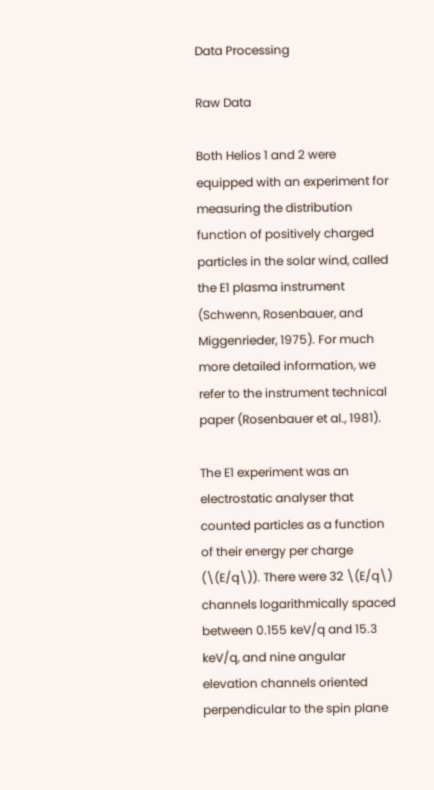Data Processing

Raw Data

Both Helios 1 and 2 were equipped with an experiment for measuring the distribution function of positively charged particles in the solar wind, called the E1 plasma instrument (Schwenn, Rosenbauer, and Miggenrieder, 1975). For much more detailed information, we refer to the instrument technical paper (Rosenbauer et al., 1981).

The E1 experiment was an electrostatic analyser that counted particles as a function of their energy per charge (\(E/q\)). There were 32 \(E/q\) channels logarithmically spaced between 0.155 keV/q and 15.3 keV/q, and nine angular elevation channels oriented perpendicular to the spin plane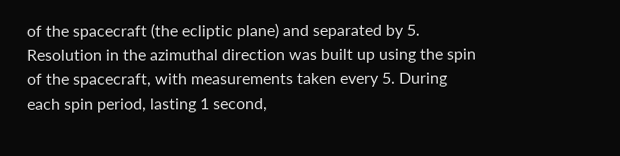of the spacecraft (the ecliptic plane) and separated by 5. Resolution in the azimuthal direction was built up using the spin of the spacecraft, with measurements taken every 5. During each spin period, lasting 1 second,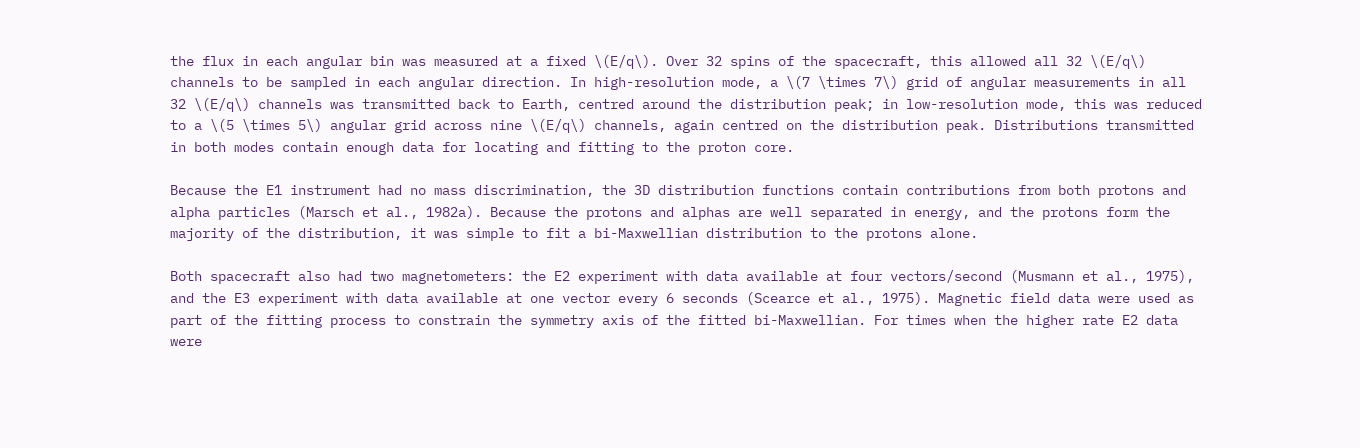the flux in each angular bin was measured at a fixed \(E/q\). Over 32 spins of the spacecraft, this allowed all 32 \(E/q\) channels to be sampled in each angular direction. In high-resolution mode, a \(7 \times 7\) grid of angular measurements in all 32 \(E/q\) channels was transmitted back to Earth, centred around the distribution peak; in low-resolution mode, this was reduced to a \(5 \times 5\) angular grid across nine \(E/q\) channels, again centred on the distribution peak. Distributions transmitted in both modes contain enough data for locating and fitting to the proton core.

Because the E1 instrument had no mass discrimination, the 3D distribution functions contain contributions from both protons and alpha particles (Marsch et al., 1982a). Because the protons and alphas are well separated in energy, and the protons form the majority of the distribution, it was simple to fit a bi-Maxwellian distribution to the protons alone.

Both spacecraft also had two magnetometers: the E2 experiment with data available at four vectors/second (Musmann et al., 1975), and the E3 experiment with data available at one vector every 6 seconds (Scearce et al., 1975). Magnetic field data were used as part of the fitting process to constrain the symmetry axis of the fitted bi-Maxwellian. For times when the higher rate E2 data were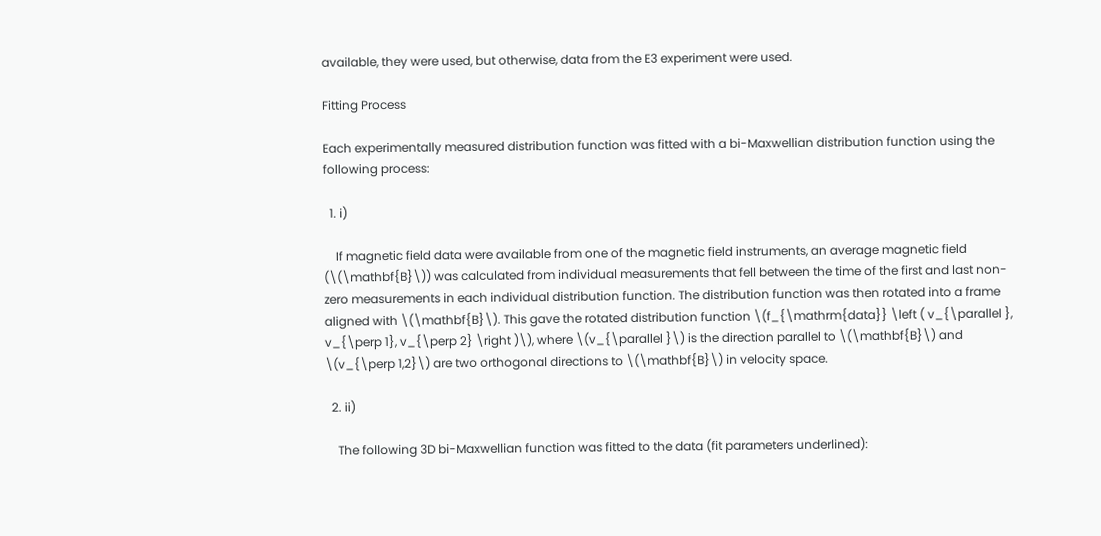available, they were used, but otherwise, data from the E3 experiment were used.

Fitting Process

Each experimentally measured distribution function was fitted with a bi-Maxwellian distribution function using the following process:

  1. i)

    If magnetic field data were available from one of the magnetic field instruments, an average magnetic field (\(\mathbf{B}\)) was calculated from individual measurements that fell between the time of the first and last non-zero measurements in each individual distribution function. The distribution function was then rotated into a frame aligned with \(\mathbf{B}\). This gave the rotated distribution function \(f_{\mathrm{data}} \left ( v_{\parallel }, v_{\perp 1}, v_{\perp 2} \right )\), where \(v_{\parallel }\) is the direction parallel to \(\mathbf{B}\) and \(v_{\perp 1,2}\) are two orthogonal directions to \(\mathbf{B}\) in velocity space.

  2. ii)

    The following 3D bi-Maxwellian function was fitted to the data (fit parameters underlined):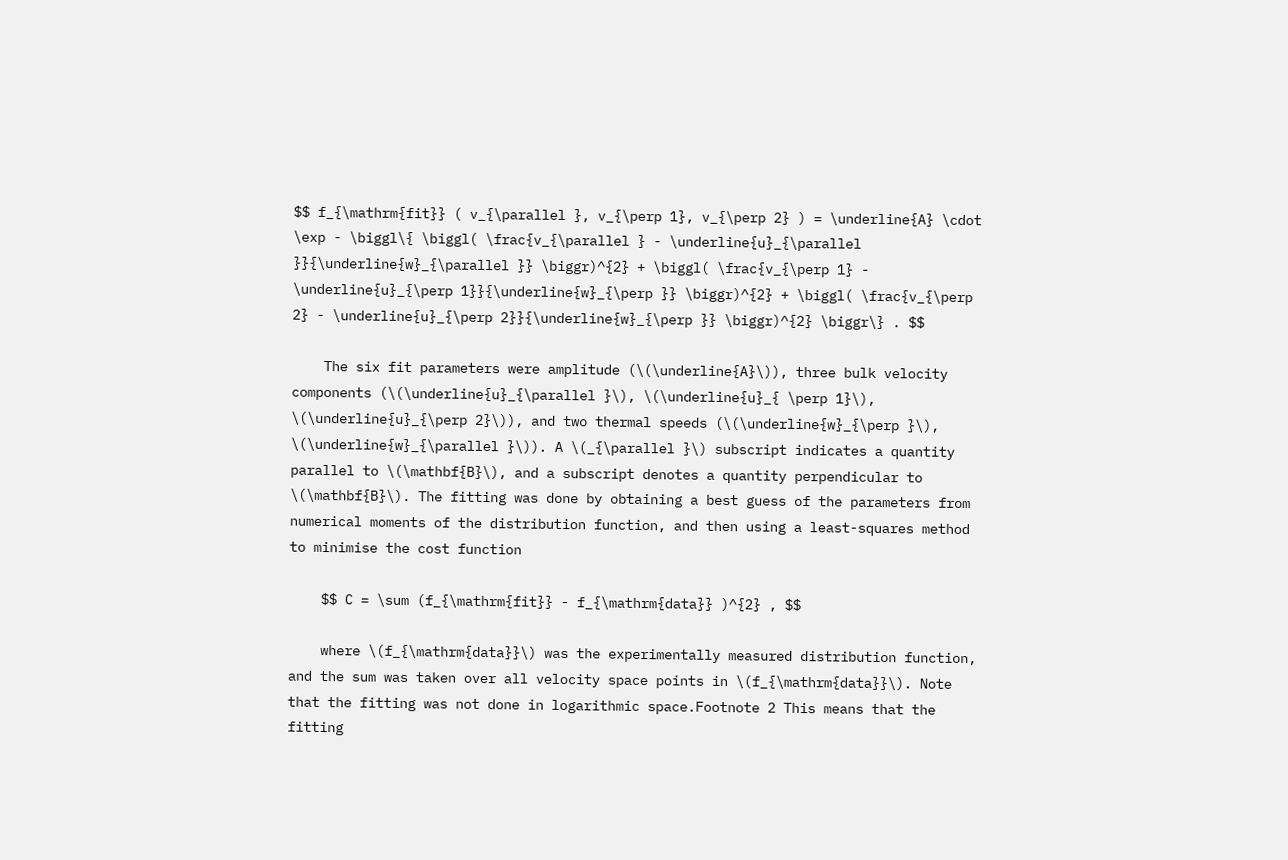$$ f_{\mathrm{fit}} ( v_{\parallel }, v_{\perp 1}, v_{\perp 2} ) = \underline{A} \cdot \exp - \biggl\{ \biggl( \frac{v_{\parallel } - \underline{u}_{\parallel }}{\underline{w}_{\parallel }} \biggr)^{2} + \biggl( \frac{v_{\perp 1} - \underline{u}_{\perp 1}}{\underline{w}_{\perp }} \biggr)^{2} + \biggl( \frac{v_{\perp 2} - \underline{u}_{\perp 2}}{\underline{w}_{\perp }} \biggr)^{2} \biggr\} . $$

    The six fit parameters were amplitude (\(\underline{A}\)), three bulk velocity components (\(\underline{u}_{\parallel }\), \(\underline{u}_{ \perp 1}\), \(\underline{u}_{\perp 2}\)), and two thermal speeds (\(\underline{w}_{\perp }\), \(\underline{w}_{\parallel }\)). A \(_{\parallel }\) subscript indicates a quantity parallel to \(\mathbf{B}\), and a subscript denotes a quantity perpendicular to \(\mathbf{B}\). The fitting was done by obtaining a best guess of the parameters from numerical moments of the distribution function, and then using a least-squares method to minimise the cost function

    $$ C = \sum (f_{\mathrm{fit}} - f_{\mathrm{data}} )^{2} , $$

    where \(f_{\mathrm{data}}\) was the experimentally measured distribution function, and the sum was taken over all velocity space points in \(f_{\mathrm{data}}\). Note that the fitting was not done in logarithmic space.Footnote 2 This means that the fitting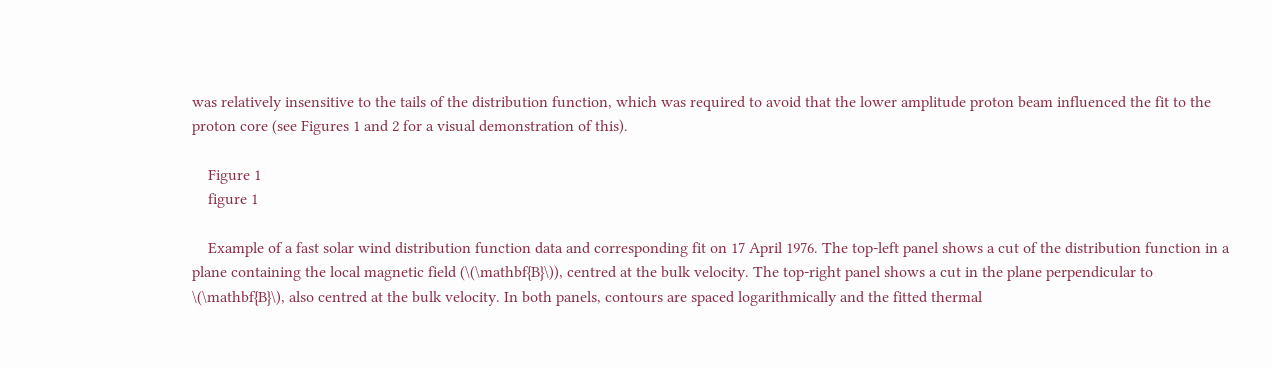was relatively insensitive to the tails of the distribution function, which was required to avoid that the lower amplitude proton beam influenced the fit to the proton core (see Figures 1 and 2 for a visual demonstration of this).

    Figure 1
    figure 1

    Example of a fast solar wind distribution function data and corresponding fit on 17 April 1976. The top-left panel shows a cut of the distribution function in a plane containing the local magnetic field (\(\mathbf{B}\)), centred at the bulk velocity. The top-right panel shows a cut in the plane perpendicular to \(\mathbf{B}\), also centred at the bulk velocity. In both panels, contours are spaced logarithmically and the fitted thermal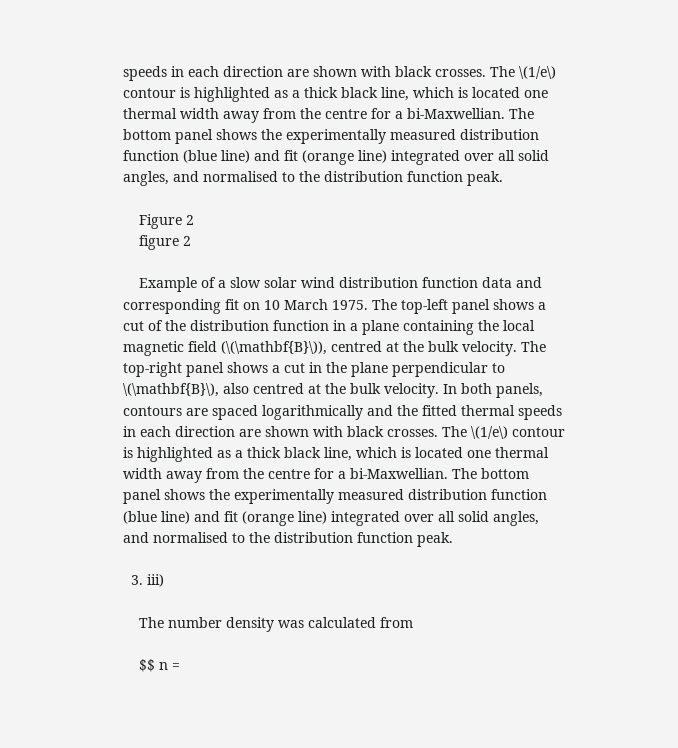speeds in each direction are shown with black crosses. The \(1/e\) contour is highlighted as a thick black line, which is located one thermal width away from the centre for a bi-Maxwellian. The bottom panel shows the experimentally measured distribution function (blue line) and fit (orange line) integrated over all solid angles, and normalised to the distribution function peak.

    Figure 2
    figure 2

    Example of a slow solar wind distribution function data and corresponding fit on 10 March 1975. The top-left panel shows a cut of the distribution function in a plane containing the local magnetic field (\(\mathbf{B}\)), centred at the bulk velocity. The top-right panel shows a cut in the plane perpendicular to \(\mathbf{B}\), also centred at the bulk velocity. In both panels, contours are spaced logarithmically and the fitted thermal speeds in each direction are shown with black crosses. The \(1/e\) contour is highlighted as a thick black line, which is located one thermal width away from the centre for a bi-Maxwellian. The bottom panel shows the experimentally measured distribution function (blue line) and fit (orange line) integrated over all solid angles, and normalised to the distribution function peak.

  3. iii)

    The number density was calculated from

    $$ n =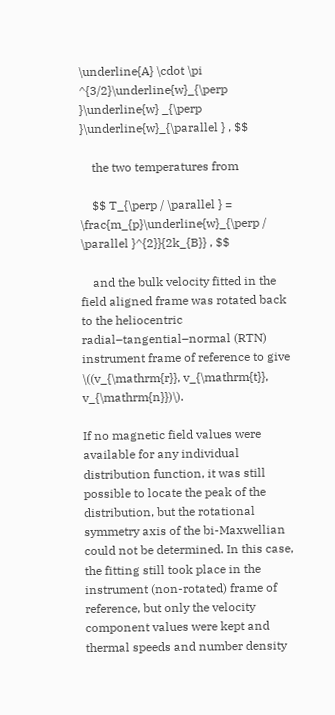\underline{A} \cdot \pi ^{3/2}\underline{w}_{\perp }\underline{w} _{\perp }\underline{w}_{\parallel } , $$

    the two temperatures from

    $$ T_{\perp / \parallel } = \frac{m_{p}\underline{w}_{\perp / \parallel }^{2}}{2k_{B}} , $$

    and the bulk velocity fitted in the field aligned frame was rotated back to the heliocentric radial–tangential–normal (RTN) instrument frame of reference to give \((v_{\mathrm{r}}, v_{\mathrm{t}}, v_{\mathrm{n}})\).

If no magnetic field values were available for any individual distribution function, it was still possible to locate the peak of the distribution, but the rotational symmetry axis of the bi-Maxwellian could not be determined. In this case, the fitting still took place in the instrument (non-rotated) frame of reference, but only the velocity component values were kept and thermal speeds and number density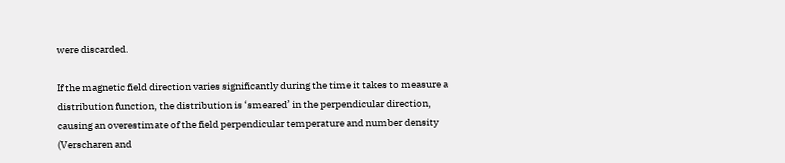were discarded.

If the magnetic field direction varies significantly during the time it takes to measure a distribution function, the distribution is ‘smeared’ in the perpendicular direction, causing an overestimate of the field perpendicular temperature and number density (Verscharen and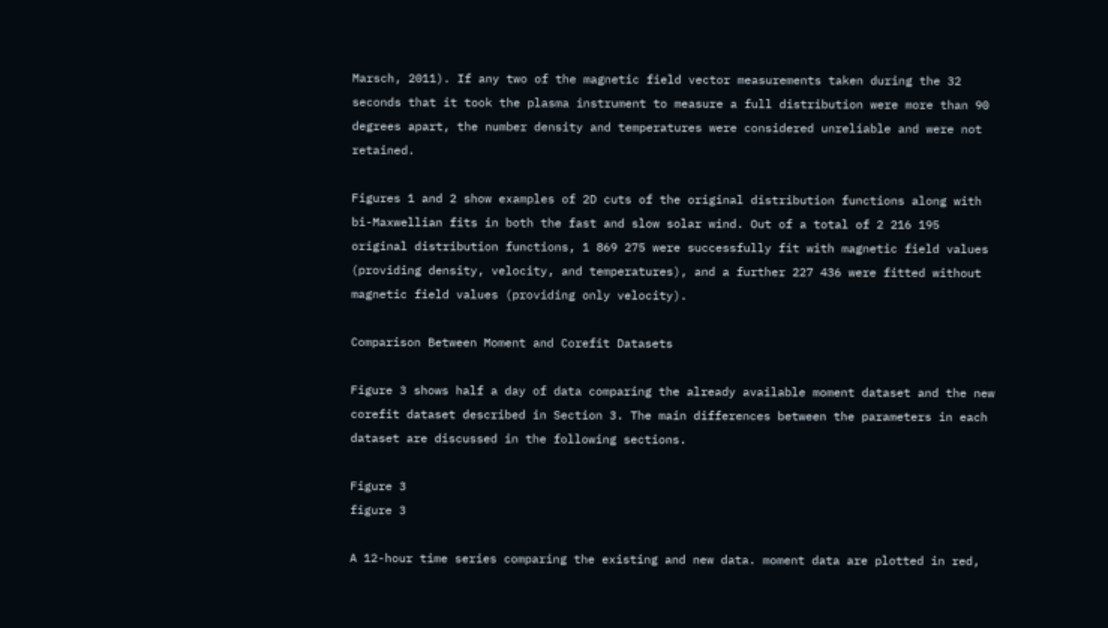Marsch, 2011). If any two of the magnetic field vector measurements taken during the 32 seconds that it took the plasma instrument to measure a full distribution were more than 90 degrees apart, the number density and temperatures were considered unreliable and were not retained.

Figures 1 and 2 show examples of 2D cuts of the original distribution functions along with bi-Maxwellian fits in both the fast and slow solar wind. Out of a total of 2 216 195 original distribution functions, 1 869 275 were successfully fit with magnetic field values (providing density, velocity, and temperatures), and a further 227 436 were fitted without magnetic field values (providing only velocity).

Comparison Between Moment and Corefit Datasets

Figure 3 shows half a day of data comparing the already available moment dataset and the new corefit dataset described in Section 3. The main differences between the parameters in each dataset are discussed in the following sections.

Figure 3
figure 3

A 12-hour time series comparing the existing and new data. moment data are plotted in red,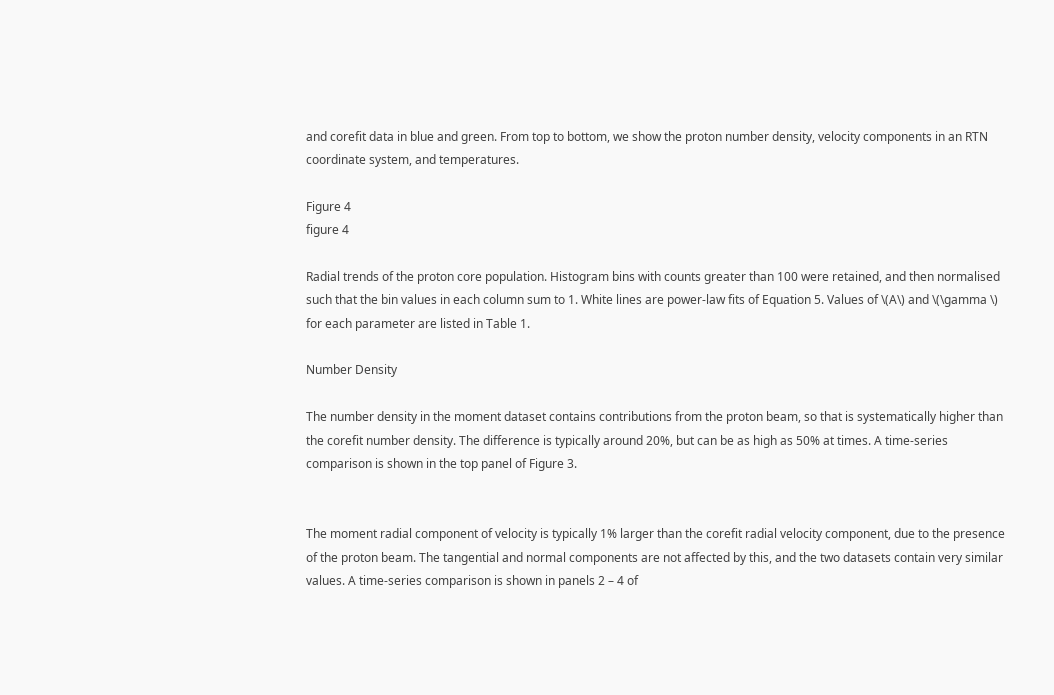and corefit data in blue and green. From top to bottom, we show the proton number density, velocity components in an RTN coordinate system, and temperatures.

Figure 4
figure 4

Radial trends of the proton core population. Histogram bins with counts greater than 100 were retained, and then normalised such that the bin values in each column sum to 1. White lines are power-law fits of Equation 5. Values of \(A\) and \(\gamma \) for each parameter are listed in Table 1.

Number Density

The number density in the moment dataset contains contributions from the proton beam, so that is systematically higher than the corefit number density. The difference is typically around 20%, but can be as high as 50% at times. A time-series comparison is shown in the top panel of Figure 3.


The moment radial component of velocity is typically 1% larger than the corefit radial velocity component, due to the presence of the proton beam. The tangential and normal components are not affected by this, and the two datasets contain very similar values. A time-series comparison is shown in panels 2 – 4 of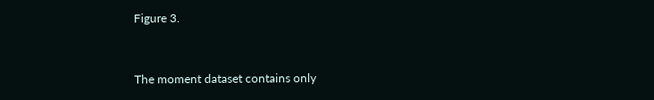Figure 3.


The moment dataset contains only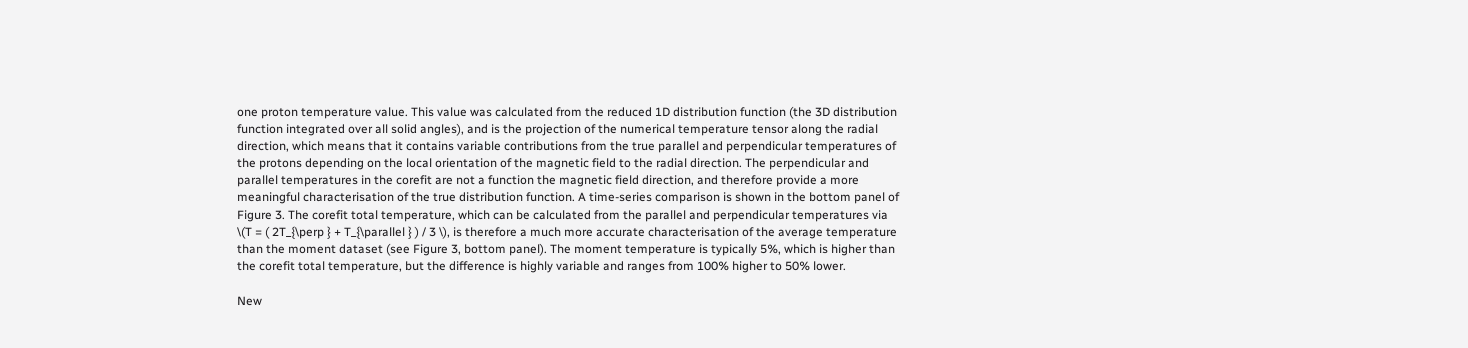one proton temperature value. This value was calculated from the reduced 1D distribution function (the 3D distribution function integrated over all solid angles), and is the projection of the numerical temperature tensor along the radial direction, which means that it contains variable contributions from the true parallel and perpendicular temperatures of the protons depending on the local orientation of the magnetic field to the radial direction. The perpendicular and parallel temperatures in the corefit are not a function the magnetic field direction, and therefore provide a more meaningful characterisation of the true distribution function. A time-series comparison is shown in the bottom panel of Figure 3. The corefit total temperature, which can be calculated from the parallel and perpendicular temperatures via \(T = ( 2T_{\perp } + T_{\parallel } ) / 3 \), is therefore a much more accurate characterisation of the average temperature than the moment dataset (see Figure 3, bottom panel). The moment temperature is typically 5%, which is higher than the corefit total temperature, but the difference is highly variable and ranges from 100% higher to 50% lower.

New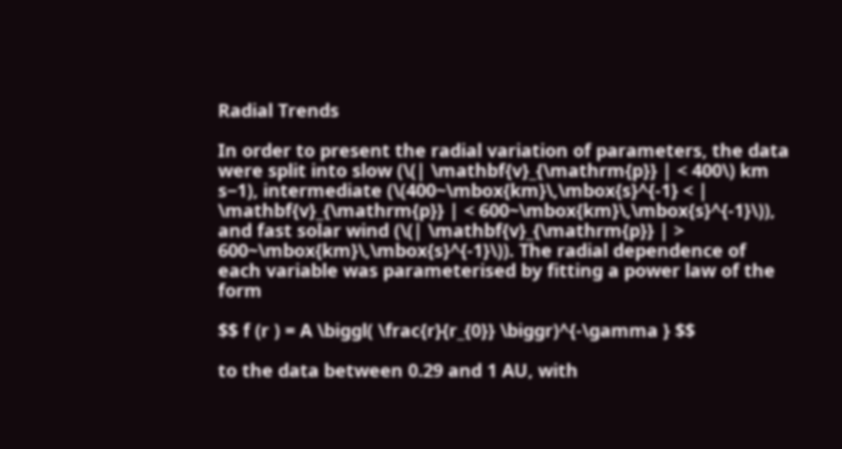Radial Trends

In order to present the radial variation of parameters, the data were split into slow (\(| \mathbf{v}_{\mathrm{p}} | < 400\) km s−1), intermediate (\(400~\mbox{km}\,\mbox{s}^{-1} < | \mathbf{v}_{\mathrm{p}} | < 600~\mbox{km}\,\mbox{s}^{-1}\)), and fast solar wind (\(| \mathbf{v}_{\mathrm{p}} | > 600~\mbox{km}\,\mbox{s}^{-1}\)). The radial dependence of each variable was parameterised by fitting a power law of the form

$$ f (r ) = A \biggl( \frac{r}{r_{0}} \biggr)^{-\gamma } $$

to the data between 0.29 and 1 AU, with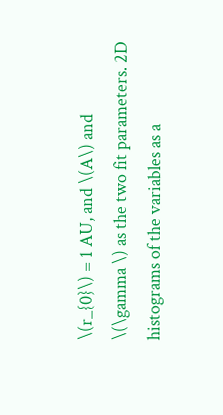\(r_{0}\) = 1 AU, and \(A\) and \(\gamma \) as the two fit parameters. 2D histograms of the variables as a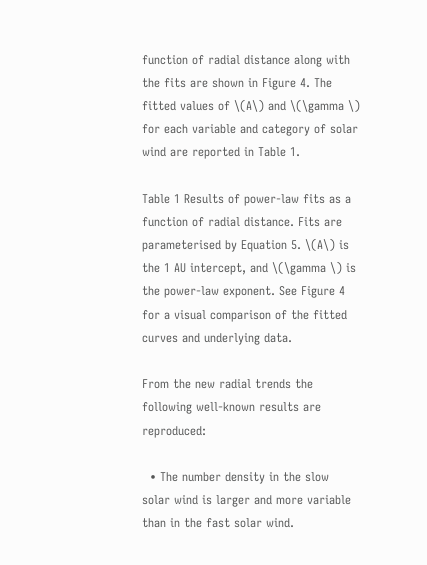function of radial distance along with the fits are shown in Figure 4. The fitted values of \(A\) and \(\gamma \) for each variable and category of solar wind are reported in Table 1.

Table 1 Results of power-law fits as a function of radial distance. Fits are parameterised by Equation 5. \(A\) is the 1 AU intercept, and \(\gamma \) is the power-law exponent. See Figure 4 for a visual comparison of the fitted curves and underlying data.

From the new radial trends the following well-known results are reproduced:

  • The number density in the slow solar wind is larger and more variable than in the fast solar wind.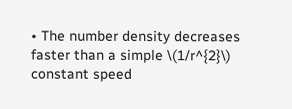• The number density decreases faster than a simple \(1/r^{2}\) constant speed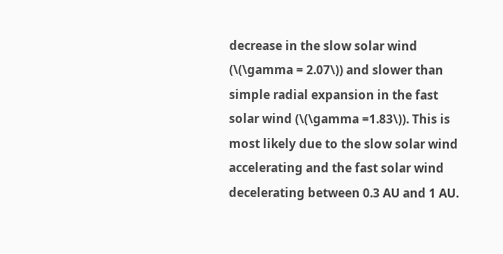decrease in the slow solar wind (\(\gamma = 2.07\)) and slower than simple radial expansion in the fast solar wind (\(\gamma =1.83\)). This is most likely due to the slow solar wind accelerating and the fast solar wind decelerating between 0.3 AU and 1 AU.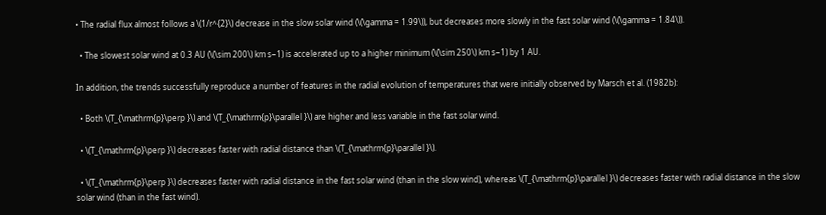• The radial flux almost follows a \(1/r^{2}\) decrease in the slow solar wind (\(\gamma = 1.99\)), but decreases more slowly in the fast solar wind (\(\gamma = 1.84\)).

  • The slowest solar wind at 0.3 AU (\(\sim 200\) km s−1) is accelerated up to a higher minimum (\(\sim 250\) km s−1) by 1 AU.

In addition, the trends successfully reproduce a number of features in the radial evolution of temperatures that were initially observed by Marsch et al. (1982b):

  • Both \(T_{\mathrm{p}\perp }\) and \(T_{\mathrm{p}\parallel }\) are higher and less variable in the fast solar wind.

  • \(T_{\mathrm{p}\perp }\) decreases faster with radial distance than \(T_{\mathrm{p}\parallel }\).

  • \(T_{\mathrm{p}\perp }\) decreases faster with radial distance in the fast solar wind (than in the slow wind), whereas \(T_{\mathrm{p}\parallel }\) decreases faster with radial distance in the slow solar wind (than in the fast wind).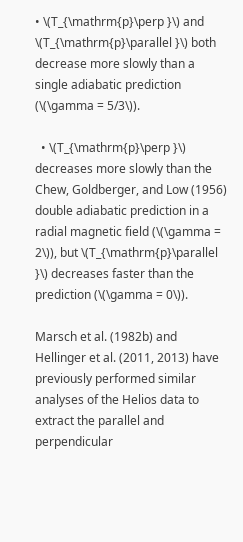• \(T_{\mathrm{p}\perp }\) and \(T_{\mathrm{p}\parallel }\) both decrease more slowly than a single adiabatic prediction (\(\gamma = 5/3\)).

  • \(T_{\mathrm{p}\perp }\) decreases more slowly than the Chew, Goldberger, and Low (1956) double adiabatic prediction in a radial magnetic field (\(\gamma = 2\)), but \(T_{\mathrm{p}\parallel }\) decreases faster than the prediction (\(\gamma = 0\)).

Marsch et al. (1982b) and Hellinger et al. (2011, 2013) have previously performed similar analyses of the Helios data to extract the parallel and perpendicular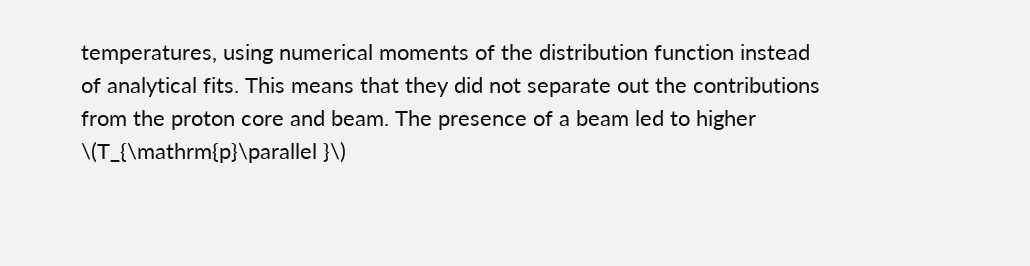temperatures, using numerical moments of the distribution function instead of analytical fits. This means that they did not separate out the contributions from the proton core and beam. The presence of a beam led to higher \(T_{\mathrm{p}\parallel }\)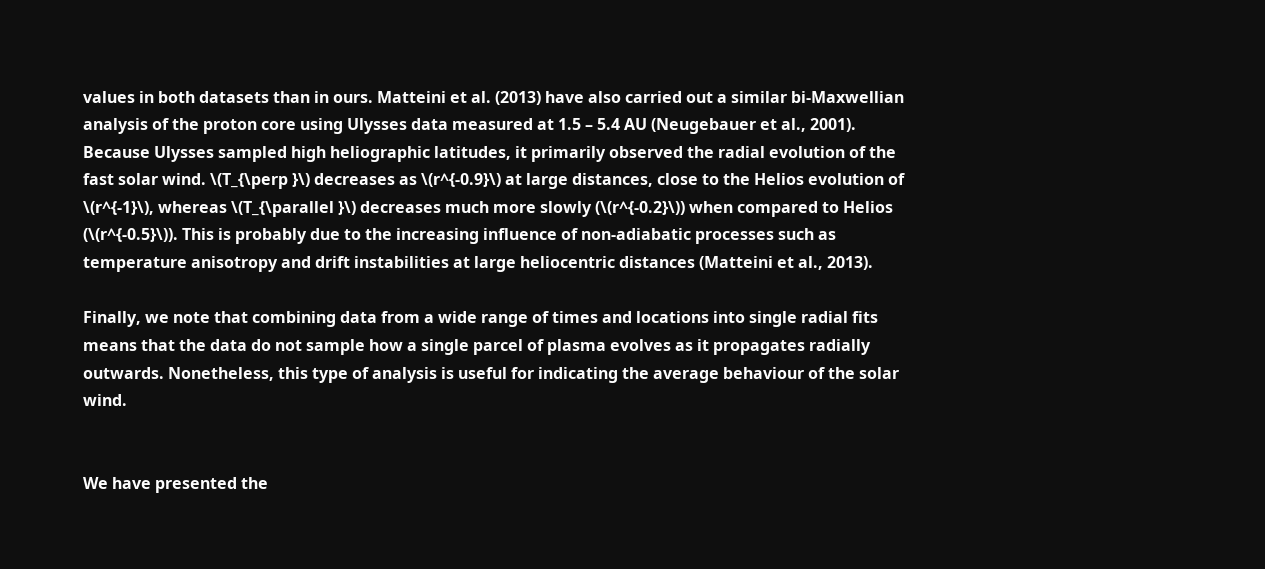values in both datasets than in ours. Matteini et al. (2013) have also carried out a similar bi-Maxwellian analysis of the proton core using Ulysses data measured at 1.5 – 5.4 AU (Neugebauer et al., 2001). Because Ulysses sampled high heliographic latitudes, it primarily observed the radial evolution of the fast solar wind. \(T_{\perp }\) decreases as \(r^{-0.9}\) at large distances, close to the Helios evolution of \(r^{-1}\), whereas \(T_{\parallel }\) decreases much more slowly (\(r^{-0.2}\)) when compared to Helios (\(r^{-0.5}\)). This is probably due to the increasing influence of non-adiabatic processes such as temperature anisotropy and drift instabilities at large heliocentric distances (Matteini et al., 2013).

Finally, we note that combining data from a wide range of times and locations into single radial fits means that the data do not sample how a single parcel of plasma evolves as it propagates radially outwards. Nonetheless, this type of analysis is useful for indicating the average behaviour of the solar wind.


We have presented the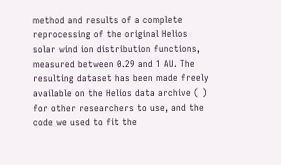method and results of a complete reprocessing of the original Helios solar wind ion distribution functions, measured between 0.29 and 1 AU. The resulting dataset has been made freely available on the Helios data archive ( ) for other researchers to use, and the code we used to fit the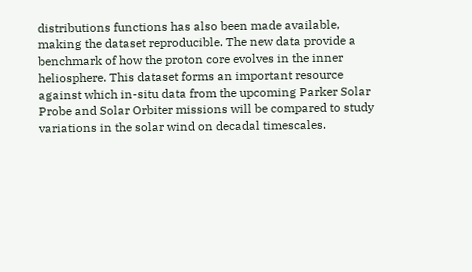distributions functions has also been made available, making the dataset reproducible. The new data provide a benchmark of how the proton core evolves in the inner heliosphere. This dataset forms an important resource against which in-situ data from the upcoming Parker Solar Probe and Solar Orbiter missions will be compared to study variations in the solar wind on decadal timescales.